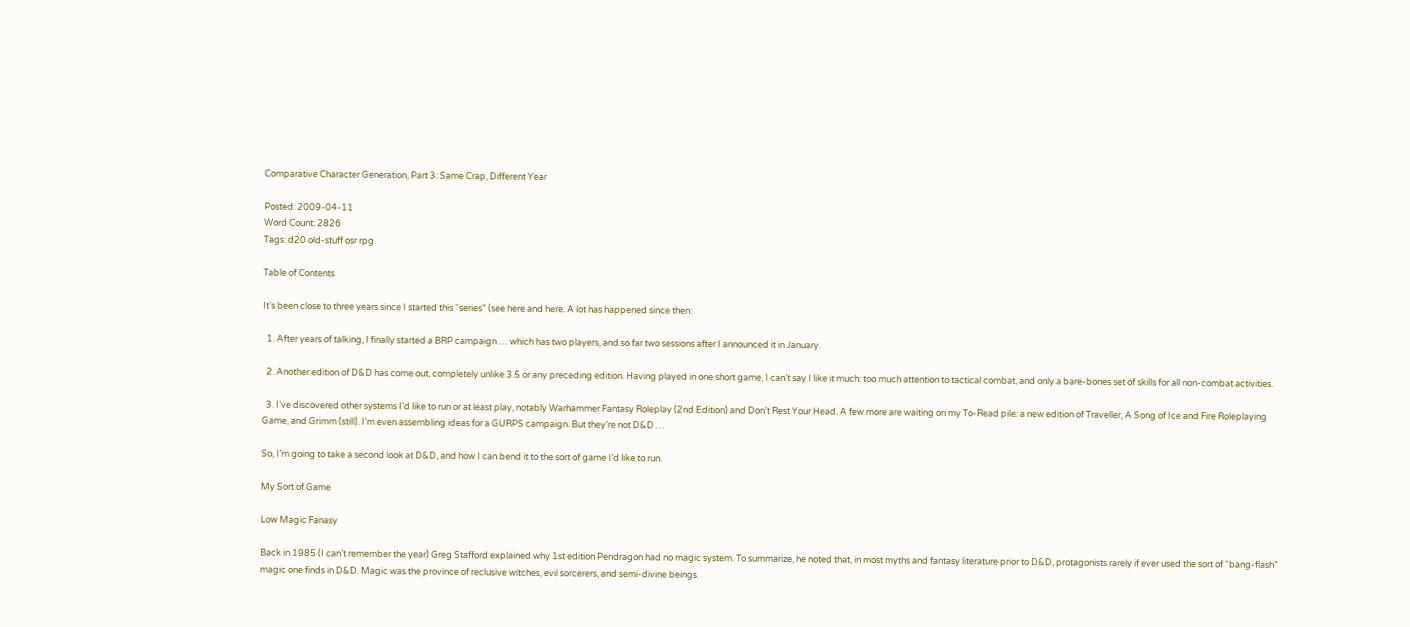Comparative Character Generation, Part 3: Same Crap, Different Year

Posted: 2009-04-11
Word Count: 2826
Tags: d20 old-stuff osr rpg

Table of Contents

It’s been close to three years since I started this “series” (see here and here. A lot has happened since then:

  1. After years of talking, I finally started a BRP campaign … which has two players, and so far two sessions after I announced it in January.

  2. Another edition of D&D has come out, completely unlike 3.5 or any preceding edition. Having played in one short game, I can’t say I like it much: too much attention to tactical combat, and only a bare-bones set of skills for all non-combat activities.

  3. I’ve discovered other systems I’d like to run or at least play, notably Warhammer Fantasy Roleplay (2nd Edition) and Don’t Rest Your Head. A few more are waiting on my To-Read pile: a new edition of Traveller, A Song of Ice and Fire Roleplaying Game, and Grimm (still). I’m even assembling ideas for a GURPS campaign. But they’re not D&D …

So, I’m going to take a second look at D&D, and how I can bend it to the sort of game I’d like to run.

My Sort of Game

Low Magic Fanasy

Back in 1985 (I can’t remember the year) Greg Stafford explained why 1st edition Pendragon had no magic system. To summarize, he noted that, in most myths and fantasy literature prior to D&D, protagonists rarely if ever used the sort of “bang-flash” magic one finds in D&D. Magic was the province of reclusive witches, evil sorcerers, and semi-divine beings.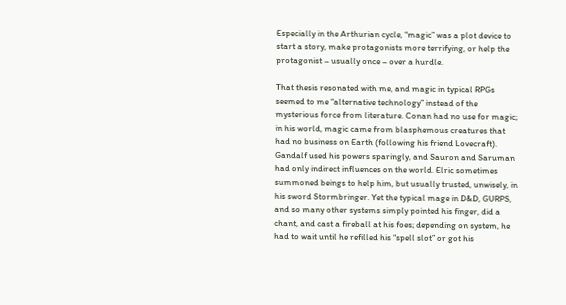Especially in the Arthurian cycle, “magic” was a plot device to start a story, make protagonists more terrifying, or help the protagonist – usually once – over a hurdle.

That thesis resonated with me, and magic in typical RPGs seemed to me “alternative technology” instead of the mysterious force from literature. Conan had no use for magic; in his world, magic came from blasphemous creatures that had no business on Earth (following his friend Lovecraft). Gandalf used his powers sparingly, and Sauron and Saruman had only indirect influences on the world. Elric sometimes summoned beings to help him, but usually trusted, unwisely, in his sword Stormbringer. Yet the typical mage in D&D, GURPS, and so many other systems simply pointed his finger, did a chant, and cast a fireball at his foes; depending on system, he had to wait until he refilled his “spell slot” or got his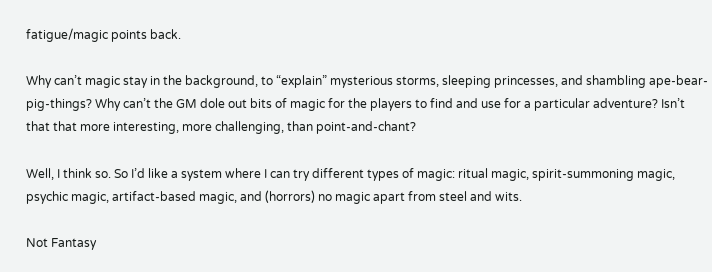fatigue/magic points back.

Why can’t magic stay in the background, to “explain” mysterious storms, sleeping princesses, and shambling ape-bear-pig-things? Why can’t the GM dole out bits of magic for the players to find and use for a particular adventure? Isn’t that that more interesting, more challenging, than point-and-chant?

Well, I think so. So I’d like a system where I can try different types of magic: ritual magic, spirit-summoning magic, psychic magic, artifact-based magic, and (horrors) no magic apart from steel and wits.

Not Fantasy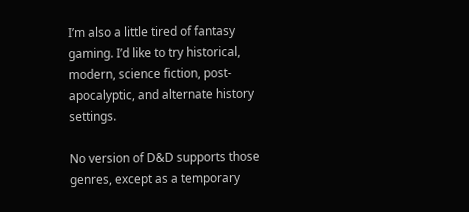I’m also a little tired of fantasy gaming. I’d like to try historical, modern, science fiction, post-apocalyptic, and alternate history settings.

No version of D&D supports those genres, except as a temporary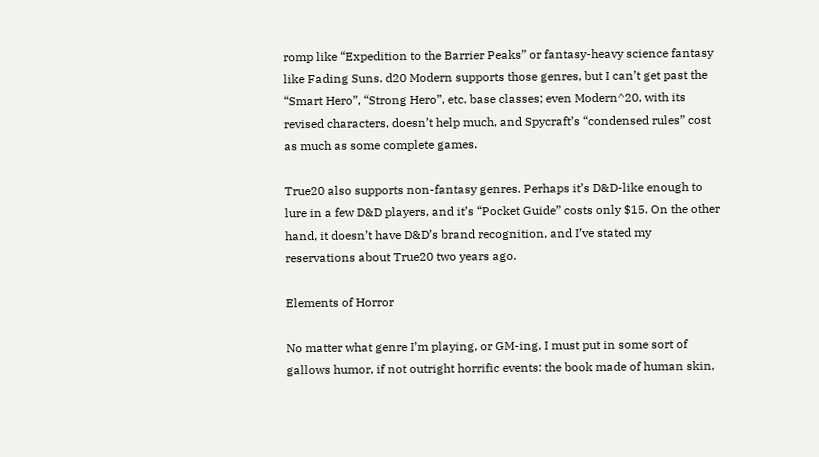romp like “Expedition to the Barrier Peaks” or fantasy-heavy science fantasy like Fading Suns. d20 Modern supports those genres, but I can’t get past the “Smart Hero”, “Strong Hero”, etc. base classes; even Modern^20, with its revised characters, doesn’t help much, and Spycraft’s “condensed rules” cost as much as some complete games.

True20 also supports non-fantasy genres. Perhaps it’s D&D-like enough to lure in a few D&D players, and it’s “Pocket Guide” costs only $15. On the other hand, it doesn’t have D&D’s brand recognition, and I’ve stated my reservations about True20 two years ago.

Elements of Horror

No matter what genre I’m playing, or GM-ing, I must put in some sort of gallows humor, if not outright horrific events: the book made of human skin,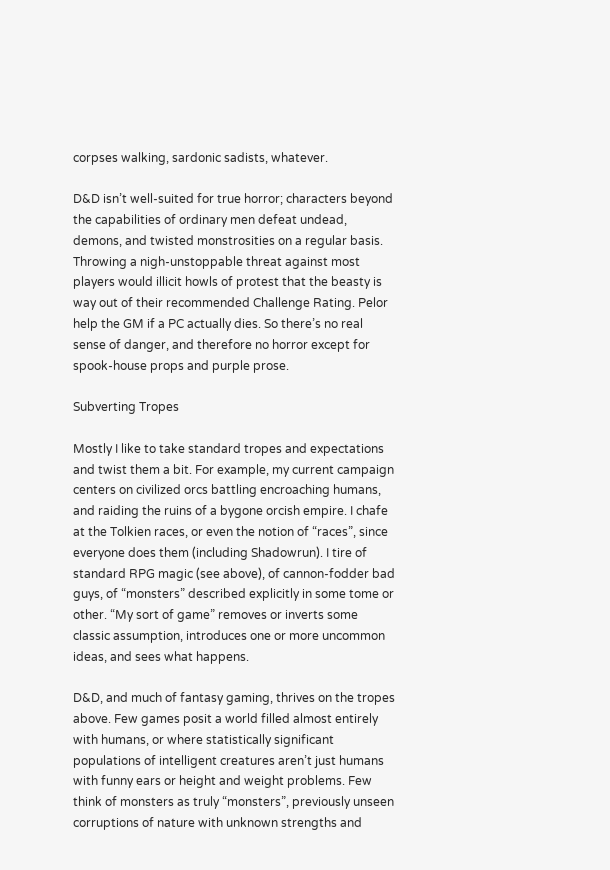corpses walking, sardonic sadists, whatever.

D&D isn’t well-suited for true horror; characters beyond the capabilities of ordinary men defeat undead, demons, and twisted monstrosities on a regular basis. Throwing a nigh-unstoppable threat against most players would illicit howls of protest that the beasty is way out of their recommended Challenge Rating. Pelor help the GM if a PC actually dies. So there’s no real sense of danger, and therefore no horror except for spook-house props and purple prose.

Subverting Tropes

Mostly I like to take standard tropes and expectations and twist them a bit. For example, my current campaign centers on civilized orcs battling encroaching humans, and raiding the ruins of a bygone orcish empire. I chafe at the Tolkien races, or even the notion of “races”, since everyone does them (including Shadowrun). I tire of standard RPG magic (see above), of cannon-fodder bad guys, of “monsters” described explicitly in some tome or other. “My sort of game” removes or inverts some classic assumption, introduces one or more uncommon ideas, and sees what happens.

D&D, and much of fantasy gaming, thrives on the tropes above. Few games posit a world filled almost entirely with humans, or where statistically significant populations of intelligent creatures aren’t just humans with funny ears or height and weight problems. Few think of monsters as truly “monsters”, previously unseen corruptions of nature with unknown strengths and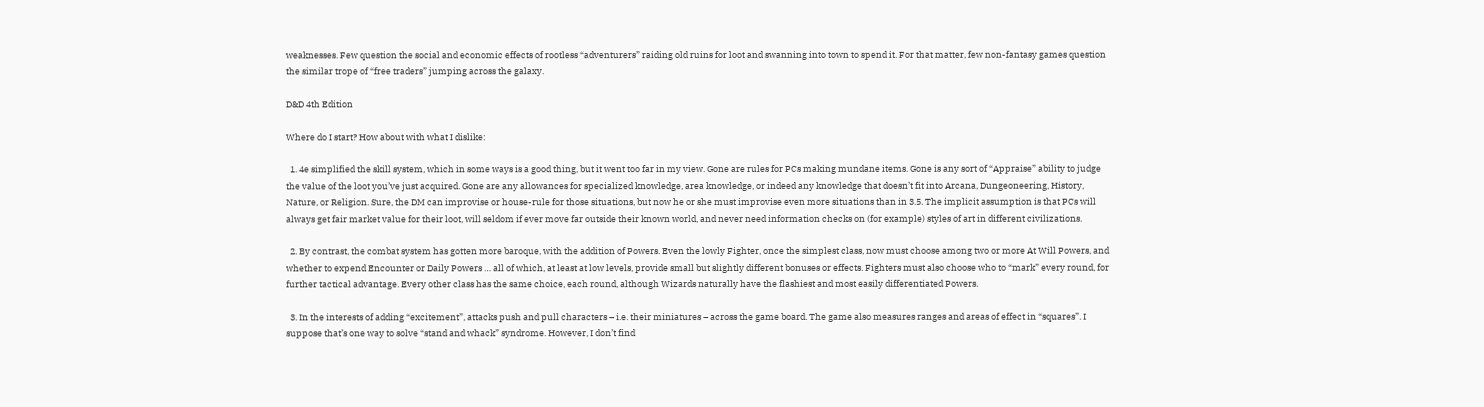weaknesses. Few question the social and economic effects of rootless “adventurers” raiding old ruins for loot and swanning into town to spend it. For that matter, few non-fantasy games question the similar trope of “free traders” jumping across the galaxy.

D&D 4th Edition

Where do I start? How about with what I dislike:

  1. 4e simplified the skill system, which in some ways is a good thing, but it went too far in my view. Gone are rules for PCs making mundane items. Gone is any sort of “Appraise” ability to judge the value of the loot you’ve just acquired. Gone are any allowances for specialized knowledge, area knowledge, or indeed any knowledge that doesn’t fit into Arcana, Dungeoneering, History, Nature, or Religion. Sure, the DM can improvise or house-rule for those situations, but now he or she must improvise even more situations than in 3.5. The implicit assumption is that PCs will always get fair market value for their loot, will seldom if ever move far outside their known world, and never need information checks on (for example) styles of art in different civilizations.

  2. By contrast, the combat system has gotten more baroque, with the addition of Powers. Even the lowly Fighter, once the simplest class, now must choose among two or more At Will Powers, and whether to expend Encounter or Daily Powers … all of which, at least at low levels, provide small but slightly different bonuses or effects. Fighters must also choose who to “mark” every round, for further tactical advantage. Every other class has the same choice, each round, although Wizards naturally have the flashiest and most easily differentiated Powers.

  3. In the interests of adding “excitement”, attacks push and pull characters – i.e. their miniatures – across the game board. The game also measures ranges and areas of effect in “squares”. I suppose that’s one way to solve “stand and whack” syndrome. However, I don’t find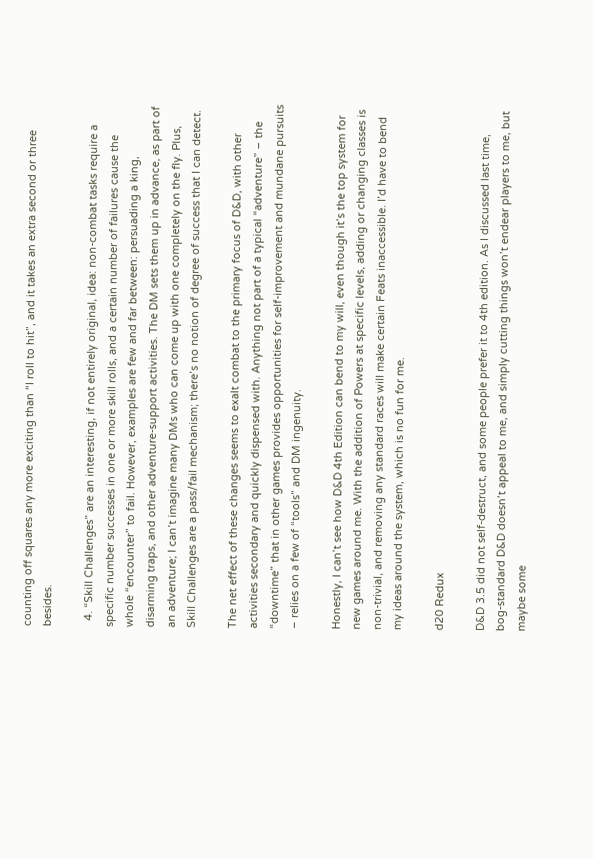counting off squares any more exciting than “I roll to hit”, and it takes an extra second or three besides.

  4. “Skill Challenges” are an interesting, if not entirely original, idea: non-combat tasks require a specific number successes in one or more skill rolls, and a certain number of failures cause the whole “encounter” to fail. However, examples are few and far between: persuading a king, disarming traps, and other adventure-support activities. The DM sets them up in advance, as part of an adventure; I can’t imagine many DMs who can come up with one completely on the fly. Plus, Skill Challenges are a pass/fail mechanism; there’s no notion of degree of success that I can detect.

The net effect of these changes seems to exalt combat to the primary focus of D&D, with other activities secondary and quickly dispensed with. Anything not part of a typical “adventure” – the “downtime” that in other games provides opportunities for self-improvement and mundane pursuits – relies on a few of “tools” and DM ingenuity.

Honestly, I can’t see how D&D 4th Edition can bend to my will, even though it’s the top system for new games around me. With the addition of Powers at specific levels, adding or changing classes is non-trivial, and removing any standard races will make certain Feats inaccessible. I’d have to bend my ideas around the system, which is no fun for me.

d20 Redux

D&D 3.5 did not self-destruct, and some people prefer it to 4th edition. As I discussed last time, bog-standard D&D doesn’t appeal to me, and simply cutting things won’t endear players to me, but maybe some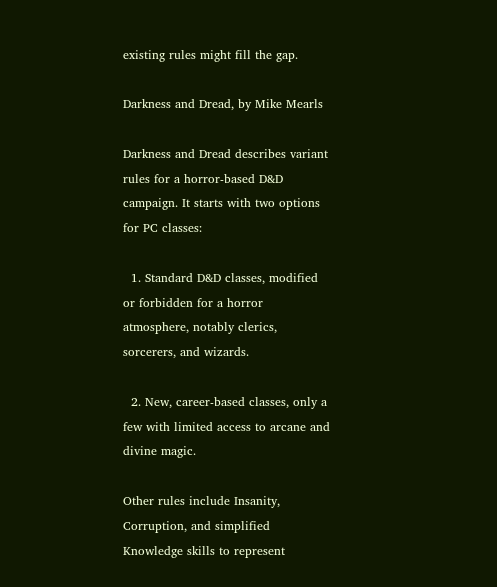existing rules might fill the gap.

Darkness and Dread, by Mike Mearls

Darkness and Dread describes variant rules for a horror-based D&D campaign. It starts with two options for PC classes:

  1. Standard D&D classes, modified or forbidden for a horror atmosphere, notably clerics, sorcerers, and wizards.

  2. New, career-based classes, only a few with limited access to arcane and divine magic.

Other rules include Insanity, Corruption, and simplified Knowledge skills to represent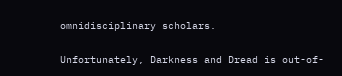omnidisciplinary scholars.

Unfortunately, Darkness and Dread is out-of-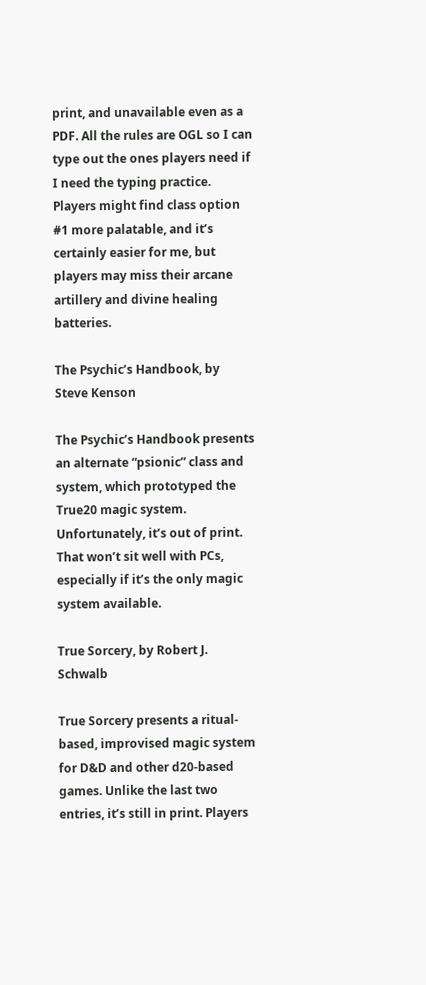print, and unavailable even as a PDF. All the rules are OGL so I can type out the ones players need if I need the typing practice. Players might find class option #1 more palatable, and it’s certainly easier for me, but players may miss their arcane artillery and divine healing batteries.

The Psychic’s Handbook, by Steve Kenson

The Psychic’s Handbook presents an alternate “psionic” class and system, which prototyped the True20 magic system. Unfortunately, it’s out of print. That won’t sit well with PCs, especially if it’s the only magic system available.

True Sorcery, by Robert J. Schwalb

True Sorcery presents a ritual-based, improvised magic system for D&D and other d20-based games. Unlike the last two entries, it’s still in print. Players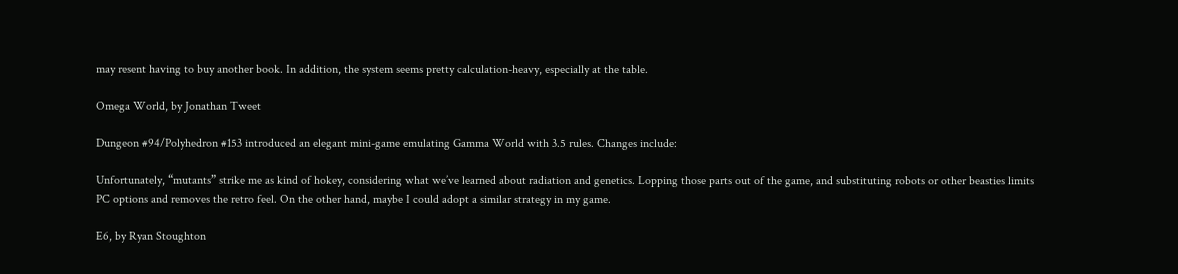may resent having to buy another book. In addition, the system seems pretty calculation-heavy, especially at the table.

Omega World, by Jonathan Tweet

Dungeon #94/Polyhedron #153 introduced an elegant mini-game emulating Gamma World with 3.5 rules. Changes include:

Unfortunately, “mutants” strike me as kind of hokey, considering what we’ve learned about radiation and genetics. Lopping those parts out of the game, and substituting robots or other beasties limits PC options and removes the retro feel. On the other hand, maybe I could adopt a similar strategy in my game.

E6, by Ryan Stoughton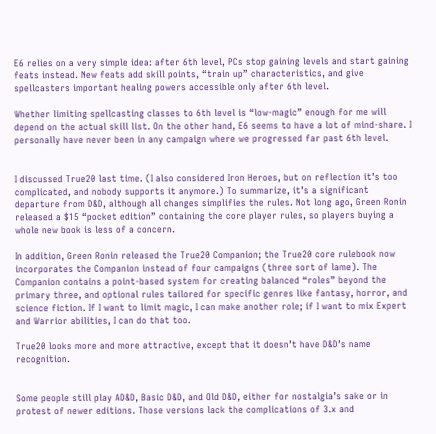E6 relies on a very simple idea: after 6th level, PCs stop gaining levels and start gaining feats instead. New feats add skill points, “train up” characteristics, and give spellcasters important healing powers accessible only after 6th level.

Whether limiting spellcasting classes to 6th level is “low-magic” enough for me will depend on the actual skill list. On the other hand, E6 seems to have a lot of mind-share. I personally have never been in any campaign where we progressed far past 6th level.


I discussed True20 last time. (I also considered Iron Heroes, but on reflection it’s too complicated, and nobody supports it anymore.) To summarize, it’s a significant departure from D&D, although all changes simplifies the rules. Not long ago, Green Ronin released a $15 “pocket edition” containing the core player rules, so players buying a whole new book is less of a concern.

In addition, Green Ronin released the True20 Companion; the True20 core rulebook now incorporates the Companion instead of four campaigns (three sort of lame). The Companion contains a point-based system for creating balanced “roles” beyond the primary three, and optional rules tailored for specific genres like fantasy, horror, and science fiction. If I want to limit magic, I can make another role; if I want to mix Expert and Warrior abilities, I can do that too.

True20 looks more and more attractive, except that it doesn’t have D&D’s name recognition.


Some people still play AD&D, Basic D&D, and Old D&D, either for nostalgia’s sake or in protest of newer editions. Those versions lack the complications of 3.x and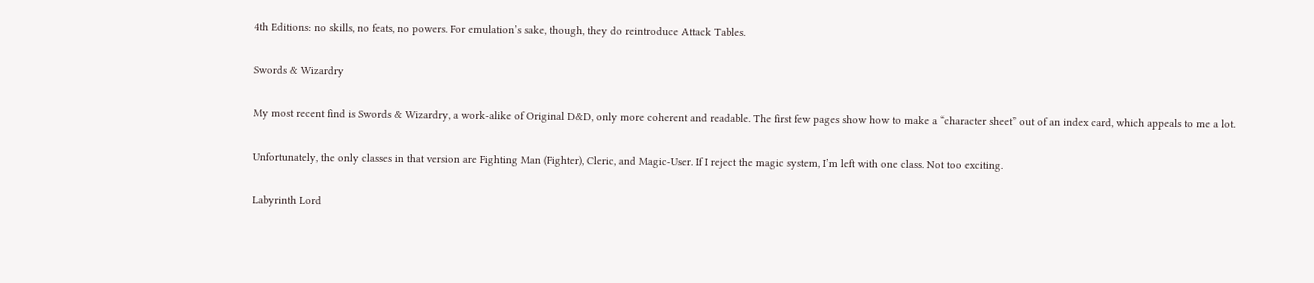4th Editions: no skills, no feats, no powers. For emulation’s sake, though, they do reintroduce Attack Tables.

Swords & Wizardry

My most recent find is Swords & Wizardry, a work-alike of Original D&D, only more coherent and readable. The first few pages show how to make a “character sheet” out of an index card, which appeals to me a lot.

Unfortunately, the only classes in that version are Fighting Man (Fighter), Cleric, and Magic-User. If I reject the magic system, I’m left with one class. Not too exciting.

Labyrinth Lord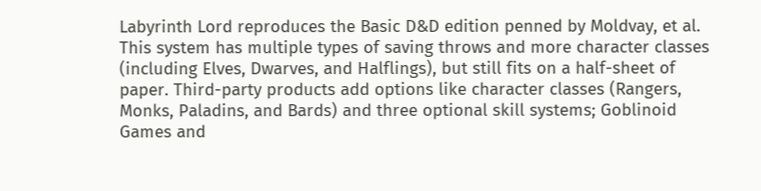Labyrinth Lord reproduces the Basic D&D edition penned by Moldvay, et al. This system has multiple types of saving throws and more character classes (including Elves, Dwarves, and Halflings), but still fits on a half-sheet of paper. Third-party products add options like character classes (Rangers, Monks, Paladins, and Bards) and three optional skill systems; Goblinoid Games and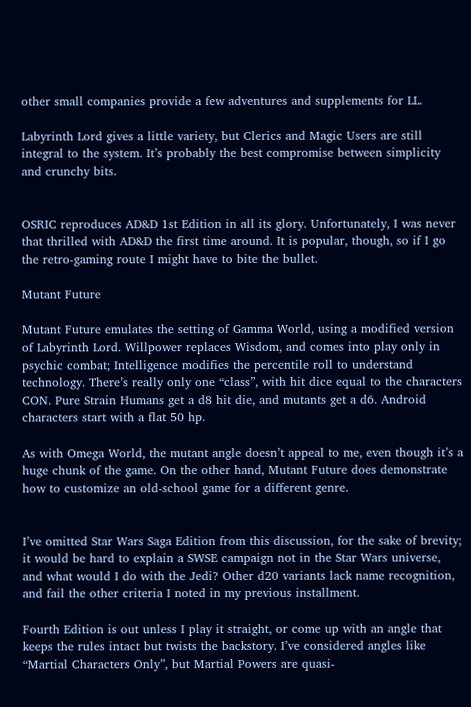other small companies provide a few adventures and supplements for LL.

Labyrinth Lord gives a little variety, but Clerics and Magic Users are still integral to the system. It’s probably the best compromise between simplicity and crunchy bits.


OSRIC reproduces AD&D 1st Edition in all its glory. Unfortunately, I was never that thrilled with AD&D the first time around. It is popular, though, so if I go the retro-gaming route I might have to bite the bullet.

Mutant Future

Mutant Future emulates the setting of Gamma World, using a modified version of Labyrinth Lord. Willpower replaces Wisdom, and comes into play only in psychic combat; Intelligence modifies the percentile roll to understand technology. There’s really only one “class”, with hit dice equal to the characters CON. Pure Strain Humans get a d8 hit die, and mutants get a d6. Android characters start with a flat 50 hp.

As with Omega World, the mutant angle doesn’t appeal to me, even though it’s a huge chunk of the game. On the other hand, Mutant Future does demonstrate how to customize an old-school game for a different genre.


I’ve omitted Star Wars Saga Edition from this discussion, for the sake of brevity; it would be hard to explain a SWSE campaign not in the Star Wars universe, and what would I do with the Jedi? Other d20 variants lack name recognition, and fail the other criteria I noted in my previous installment.

Fourth Edition is out unless I play it straight, or come up with an angle that keeps the rules intact but twists the backstory. I’ve considered angles like “Martial Characters Only”, but Martial Powers are quasi-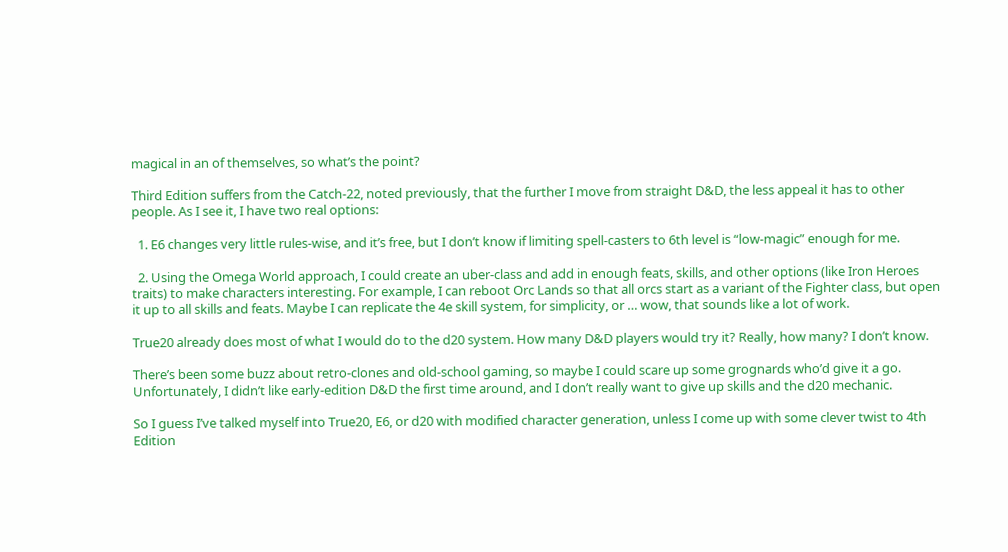magical in an of themselves, so what’s the point?

Third Edition suffers from the Catch-22, noted previously, that the further I move from straight D&D, the less appeal it has to other people. As I see it, I have two real options:

  1. E6 changes very little rules-wise, and it’s free, but I don’t know if limiting spell-casters to 6th level is “low-magic” enough for me.

  2. Using the Omega World approach, I could create an uber-class and add in enough feats, skills, and other options (like Iron Heroes traits) to make characters interesting. For example, I can reboot Orc Lands so that all orcs start as a variant of the Fighter class, but open it up to all skills and feats. Maybe I can replicate the 4e skill system, for simplicity, or … wow, that sounds like a lot of work.

True20 already does most of what I would do to the d20 system. How many D&D players would try it? Really, how many? I don’t know.

There’s been some buzz about retro-clones and old-school gaming, so maybe I could scare up some grognards who’d give it a go. Unfortunately, I didn’t like early-edition D&D the first time around, and I don’t really want to give up skills and the d20 mechanic.

So I guess I’ve talked myself into True20, E6, or d20 with modified character generation, unless I come up with some clever twist to 4th Edition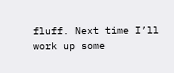fluff. Next time I’ll work up some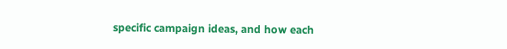specific campaign ideas, and how each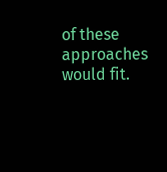of these approaches would fit.